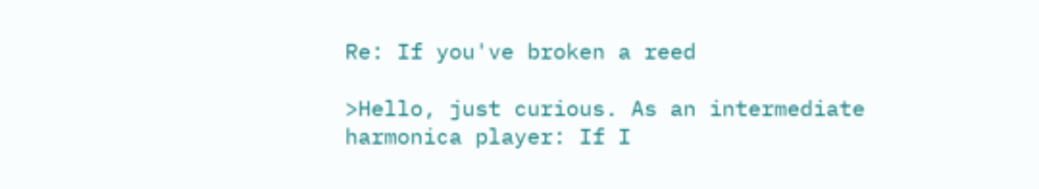Re: If you've broken a reed

>Hello, just curious. As an intermediate harmonica player: If I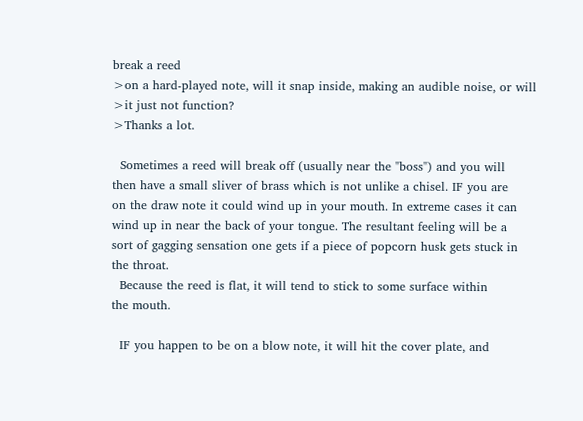break a reed
>on a hard-played note, will it snap inside, making an audible noise, or will
>it just not function?
>Thanks a lot.

  Sometimes a reed will break off (usually near the "boss") and you will
then have a small sliver of brass which is not unlike a chisel. IF you are
on the draw note it could wind up in your mouth. In extreme cases it can
wind up in near the back of your tongue. The resultant feeling will be a
sort of gagging sensation one gets if a piece of popcorn husk gets stuck in
the throat.
  Because the reed is flat, it will tend to stick to some surface within
the mouth.

  IF you happen to be on a blow note, it will hit the cover plate, and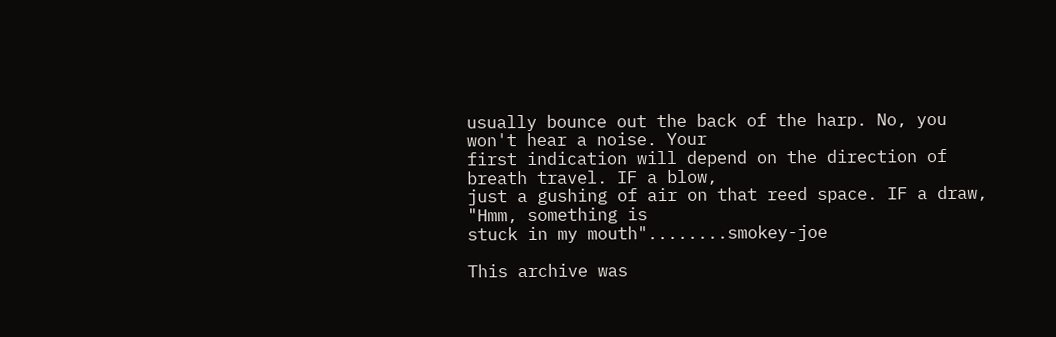usually bounce out the back of the harp. No, you won't hear a noise. Your
first indication will depend on the direction of breath travel. IF a blow,
just a gushing of air on that reed space. IF a draw, "Hmm, something is
stuck in my mouth"........smokey-joe

This archive was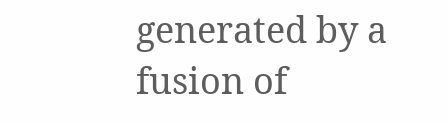generated by a fusion of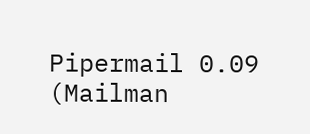Pipermail 0.09 (Mailman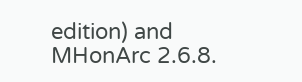edition) and MHonArc 2.6.8.